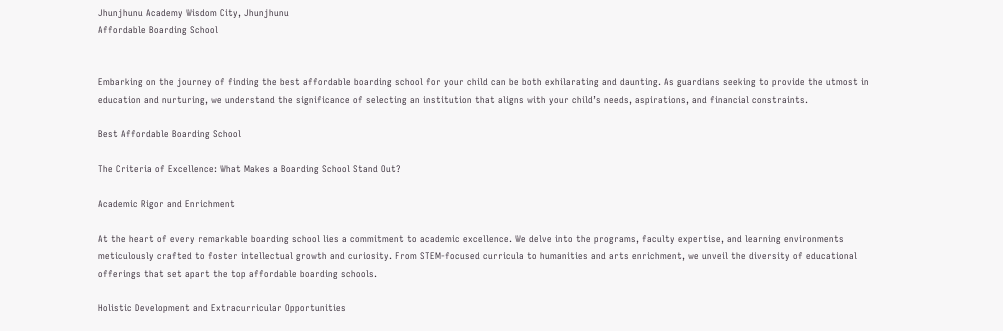Jhunjhunu Academy Wisdom City, Jhunjhunu
Affordable Boarding School


Embarking on the journey of finding the best affordable boarding school for your child can be both exhilarating and daunting. As guardians seeking to provide the utmost in education and nurturing, we understand the significance of selecting an institution that aligns with your child’s needs, aspirations, and financial constraints.

Best Affordable Boarding School

The Criteria of Excellence: What Makes a Boarding School Stand Out?

Academic Rigor and Enrichment

At the heart of every remarkable boarding school lies a commitment to academic excellence. We delve into the programs, faculty expertise, and learning environments meticulously crafted to foster intellectual growth and curiosity. From STEM-focused curricula to humanities and arts enrichment, we unveil the diversity of educational offerings that set apart the top affordable boarding schools.

Holistic Development and Extracurricular Opportunities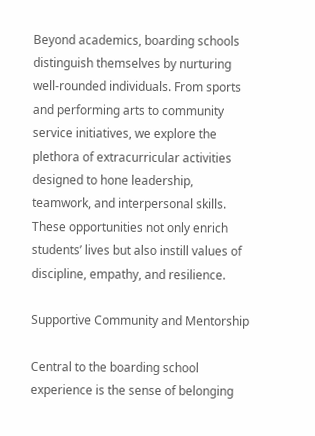Beyond academics, boarding schools distinguish themselves by nurturing well-rounded individuals. From sports and performing arts to community service initiatives, we explore the plethora of extracurricular activities designed to hone leadership, teamwork, and interpersonal skills. These opportunities not only enrich students’ lives but also instill values of discipline, empathy, and resilience.

Supportive Community and Mentorship

Central to the boarding school experience is the sense of belonging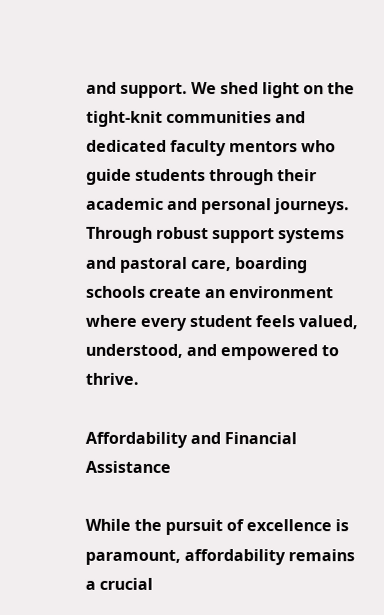and support. We shed light on the tight-knit communities and dedicated faculty mentors who guide students through their academic and personal journeys. Through robust support systems and pastoral care, boarding schools create an environment where every student feels valued, understood, and empowered to thrive.

Affordability and Financial Assistance

While the pursuit of excellence is paramount, affordability remains a crucial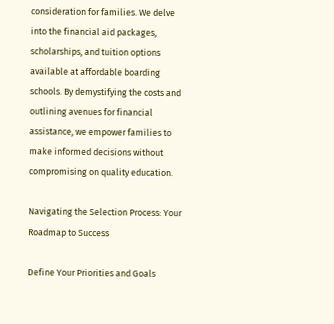consideration for families. We delve into the financial aid packages, scholarships, and tuition options available at affordable boarding schools. By demystifying the costs and outlining avenues for financial assistance, we empower families to make informed decisions without compromising on quality education.

Navigating the Selection Process: Your Roadmap to Success

Define Your Priorities and Goals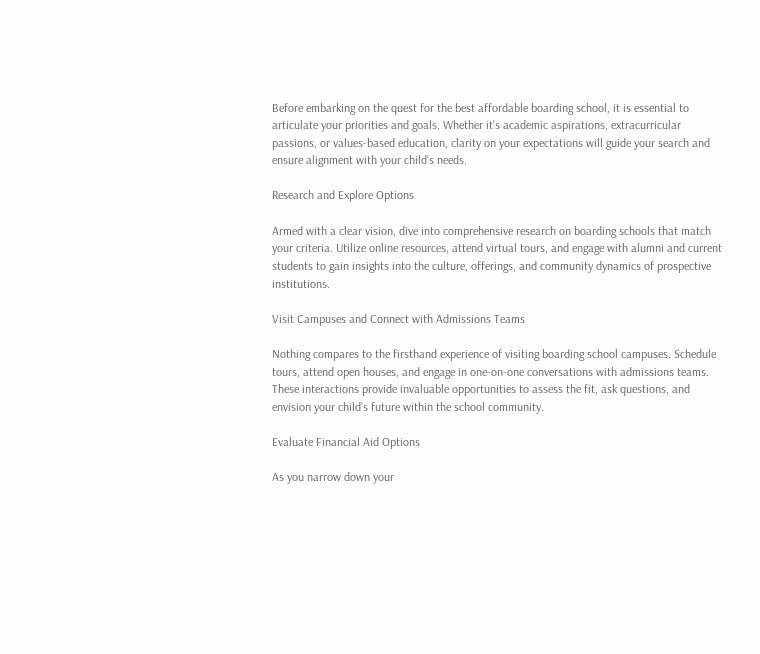Before embarking on the quest for the best affordable boarding school, it is essential to articulate your priorities and goals. Whether it’s academic aspirations, extracurricular passions, or values-based education, clarity on your expectations will guide your search and ensure alignment with your child’s needs.

Research and Explore Options

Armed with a clear vision, dive into comprehensive research on boarding schools that match your criteria. Utilize online resources, attend virtual tours, and engage with alumni and current students to gain insights into the culture, offerings, and community dynamics of prospective institutions.

Visit Campuses and Connect with Admissions Teams

Nothing compares to the firsthand experience of visiting boarding school campuses. Schedule tours, attend open houses, and engage in one-on-one conversations with admissions teams. These interactions provide invaluable opportunities to assess the fit, ask questions, and envision your child’s future within the school community.

Evaluate Financial Aid Options

As you narrow down your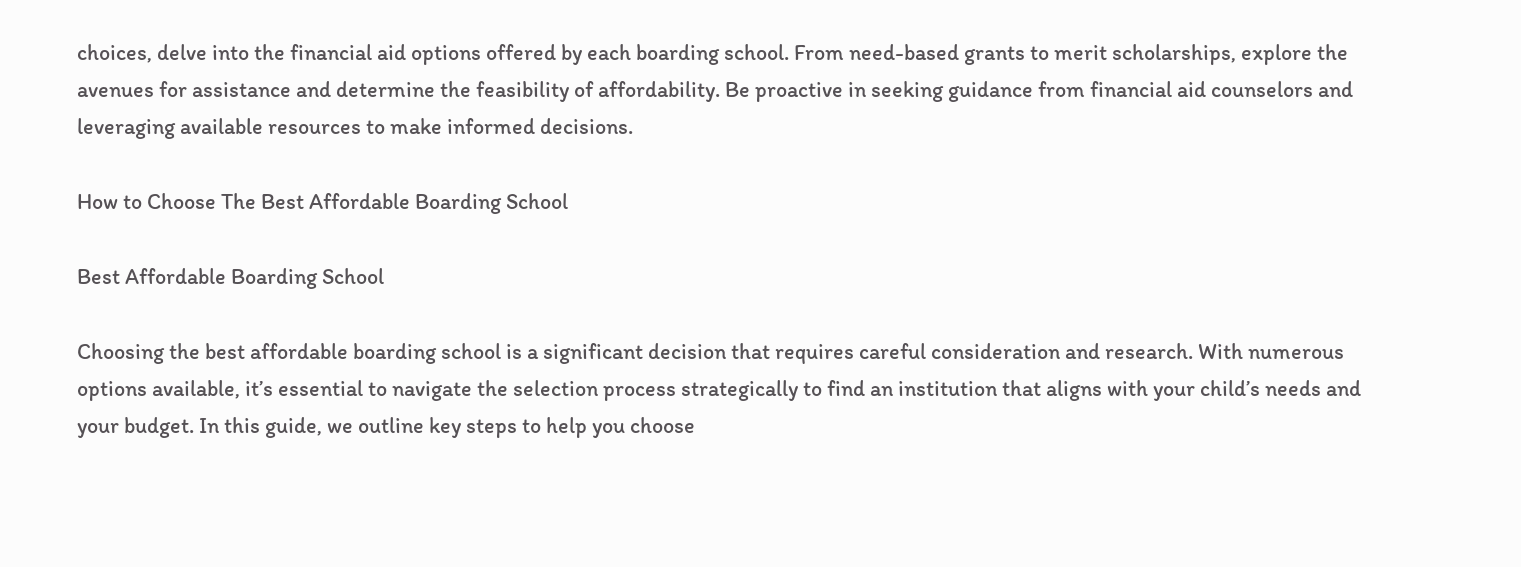choices, delve into the financial aid options offered by each boarding school. From need-based grants to merit scholarships, explore the avenues for assistance and determine the feasibility of affordability. Be proactive in seeking guidance from financial aid counselors and leveraging available resources to make informed decisions.

How to Choose The Best Affordable Boarding School

Best Affordable Boarding School

Choosing the best affordable boarding school is a significant decision that requires careful consideration and research. With numerous options available, it’s essential to navigate the selection process strategically to find an institution that aligns with your child’s needs and your budget. In this guide, we outline key steps to help you choose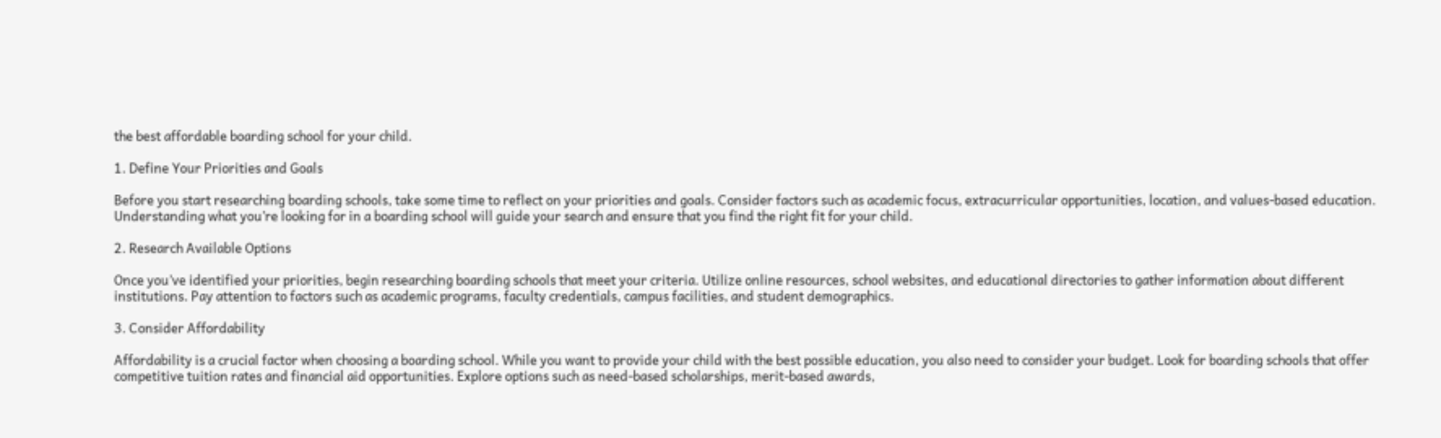the best affordable boarding school for your child.

1. Define Your Priorities and Goals

Before you start researching boarding schools, take some time to reflect on your priorities and goals. Consider factors such as academic focus, extracurricular opportunities, location, and values-based education. Understanding what you’re looking for in a boarding school will guide your search and ensure that you find the right fit for your child.

2. Research Available Options

Once you’ve identified your priorities, begin researching boarding schools that meet your criteria. Utilize online resources, school websites, and educational directories to gather information about different institutions. Pay attention to factors such as academic programs, faculty credentials, campus facilities, and student demographics.

3. Consider Affordability

Affordability is a crucial factor when choosing a boarding school. While you want to provide your child with the best possible education, you also need to consider your budget. Look for boarding schools that offer competitive tuition rates and financial aid opportunities. Explore options such as need-based scholarships, merit-based awards,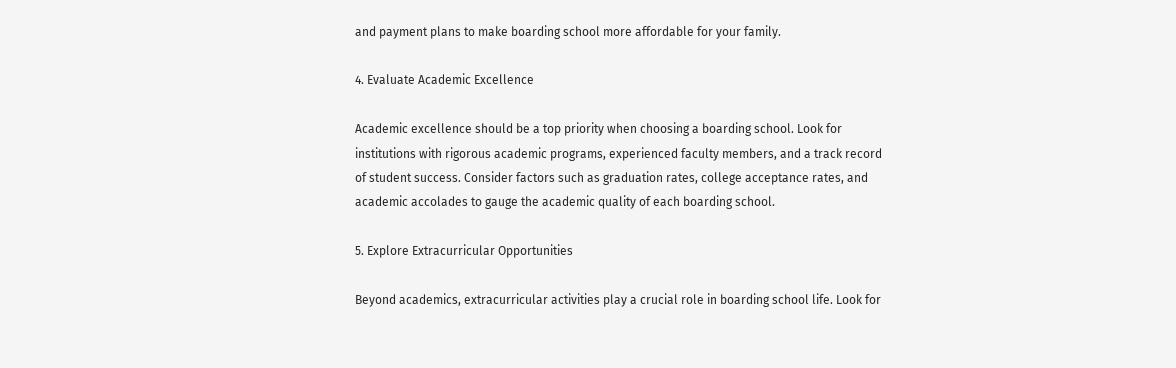and payment plans to make boarding school more affordable for your family.

4. Evaluate Academic Excellence

Academic excellence should be a top priority when choosing a boarding school. Look for institutions with rigorous academic programs, experienced faculty members, and a track record of student success. Consider factors such as graduation rates, college acceptance rates, and academic accolades to gauge the academic quality of each boarding school.

5. Explore Extracurricular Opportunities

Beyond academics, extracurricular activities play a crucial role in boarding school life. Look for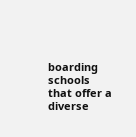boarding schools that offer a diverse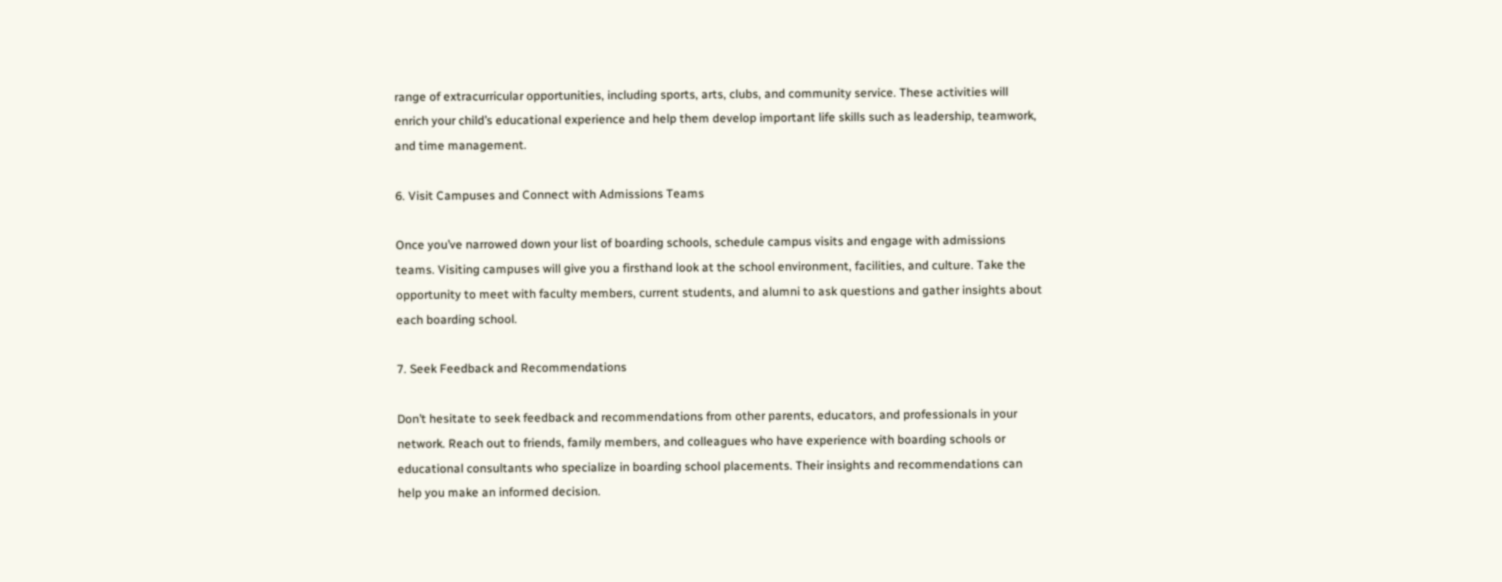range of extracurricular opportunities, including sports, arts, clubs, and community service. These activities will enrich your child’s educational experience and help them develop important life skills such as leadership, teamwork, and time management.

6. Visit Campuses and Connect with Admissions Teams

Once you’ve narrowed down your list of boarding schools, schedule campus visits and engage with admissions teams. Visiting campuses will give you a firsthand look at the school environment, facilities, and culture. Take the opportunity to meet with faculty members, current students, and alumni to ask questions and gather insights about each boarding school.

7. Seek Feedback and Recommendations

Don’t hesitate to seek feedback and recommendations from other parents, educators, and professionals in your network. Reach out to friends, family members, and colleagues who have experience with boarding schools or educational consultants who specialize in boarding school placements. Their insights and recommendations can help you make an informed decision.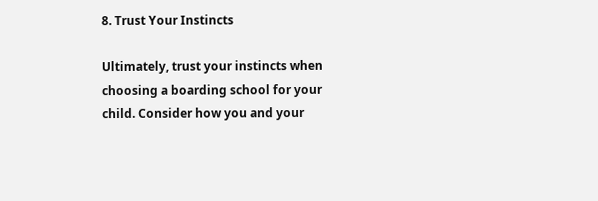8. Trust Your Instincts

Ultimately, trust your instincts when choosing a boarding school for your child. Consider how you and your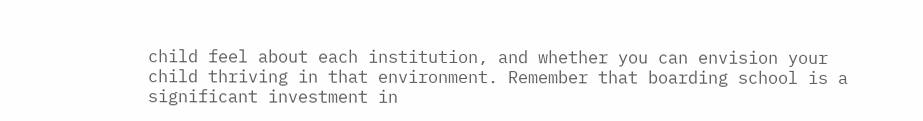child feel about each institution, and whether you can envision your child thriving in that environment. Remember that boarding school is a significant investment in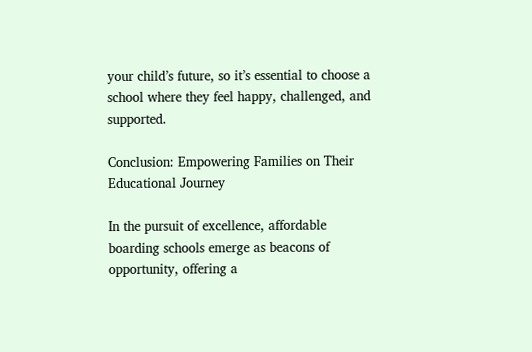your child’s future, so it’s essential to choose a school where they feel happy, challenged, and supported.

Conclusion: Empowering Families on Their Educational Journey

In the pursuit of excellence, affordable boarding schools emerge as beacons of opportunity, offering a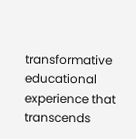transformative educational experience that transcends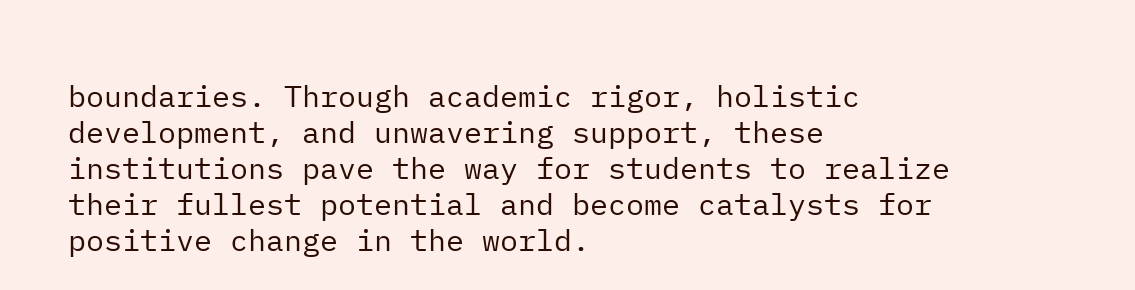boundaries. Through academic rigor, holistic development, and unwavering support, these institutions pave the way for students to realize their fullest potential and become catalysts for positive change in the world.